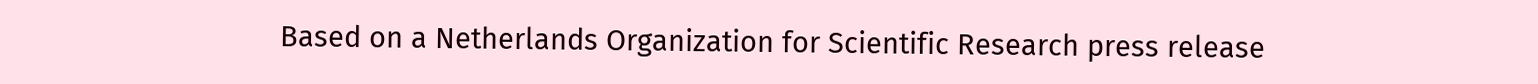Based on a Netherlands Organization for Scientific Research press release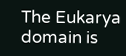The Eukarya domain is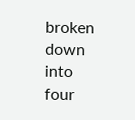broken down into four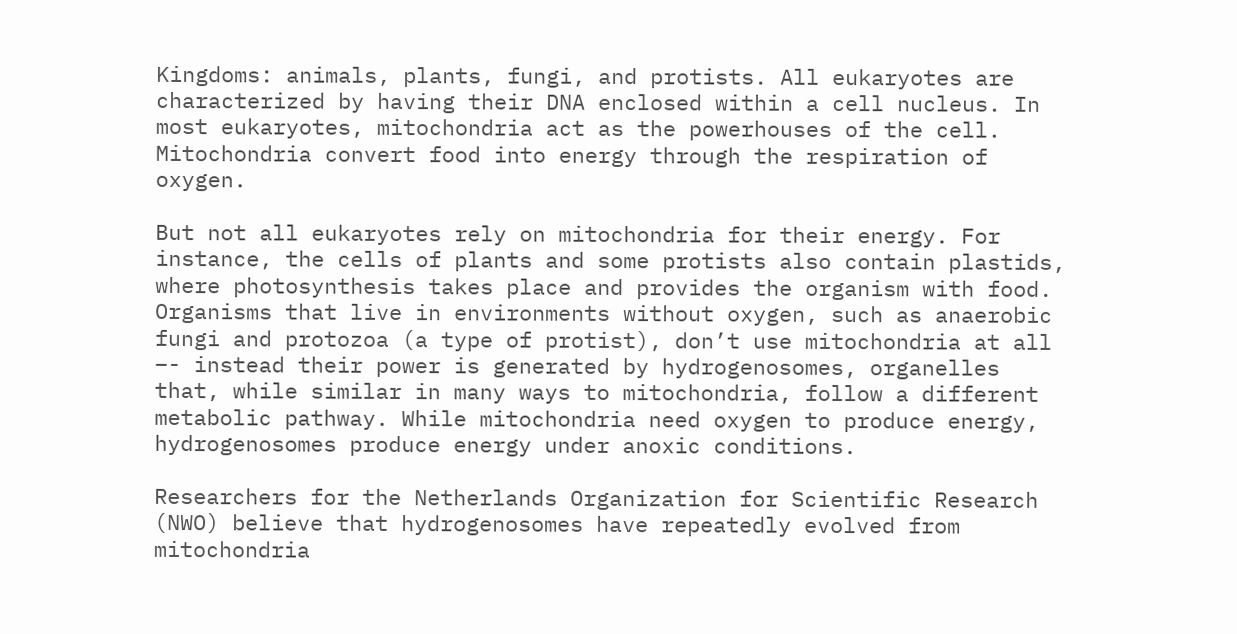Kingdoms: animals, plants, fungi, and protists. All eukaryotes are characterized by having their DNA enclosed within a cell nucleus. In most eukaryotes, mitochondria act as the powerhouses of the cell. Mitochondria convert food into energy through the respiration of oxygen.

But not all eukaryotes rely on mitochondria for their energy. For instance, the cells of plants and some protists also contain plastids, where photosynthesis takes place and provides the organism with food. Organisms that live in environments without oxygen, such as anaerobic fungi and protozoa (a type of protist), don’t use mitochondria at all –- instead their power is generated by hydrogenosomes, organelles that, while similar in many ways to mitochondria, follow a different metabolic pathway. While mitochondria need oxygen to produce energy, hydrogenosomes produce energy under anoxic conditions.

Researchers for the Netherlands Organization for Scientific Research (NWO) believe that hydrogenosomes have repeatedly evolved from mitochondria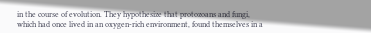in the course of evolution. They hypothesize that protozoans and fungi, which had once lived in an oxygen-rich environment, found themselves in a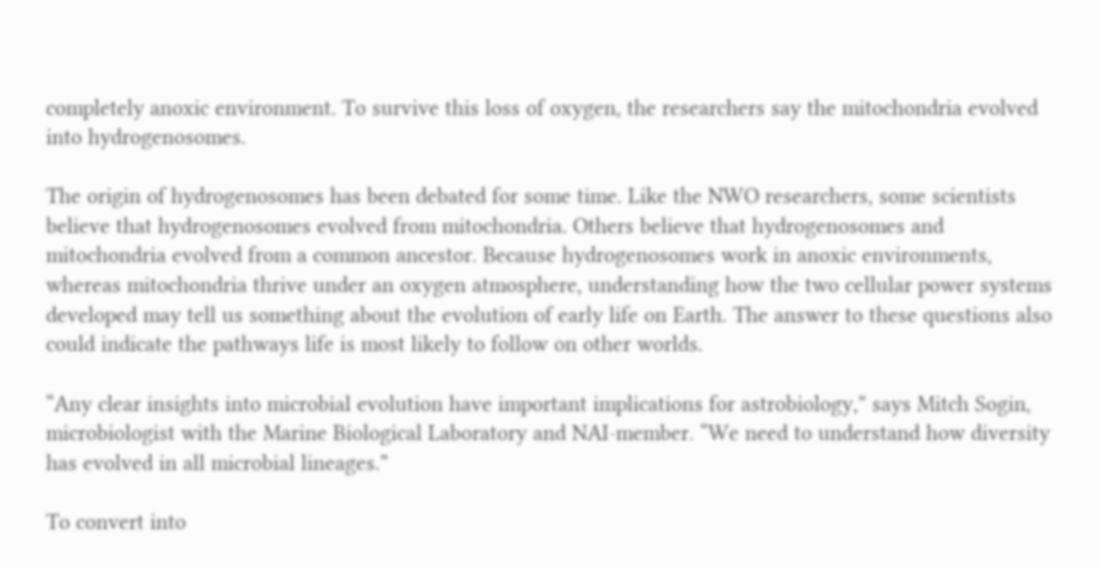completely anoxic environment. To survive this loss of oxygen, the researchers say the mitochondria evolved into hydrogenosomes.

The origin of hydrogenosomes has been debated for some time. Like the NWO researchers, some scientists believe that hydrogenosomes evolved from mitochondria. Others believe that hydrogenosomes and mitochondria evolved from a common ancestor. Because hydrogenosomes work in anoxic environments, whereas mitochondria thrive under an oxygen atmosphere, understanding how the two cellular power systems developed may tell us something about the evolution of early life on Earth. The answer to these questions also could indicate the pathways life is most likely to follow on other worlds.

“Any clear insights into microbial evolution have important implications for astrobiology,” says Mitch Sogin, microbiologist with the Marine Biological Laboratory and NAI-member. “We need to understand how diversity has evolved in all microbial lineages.”

To convert into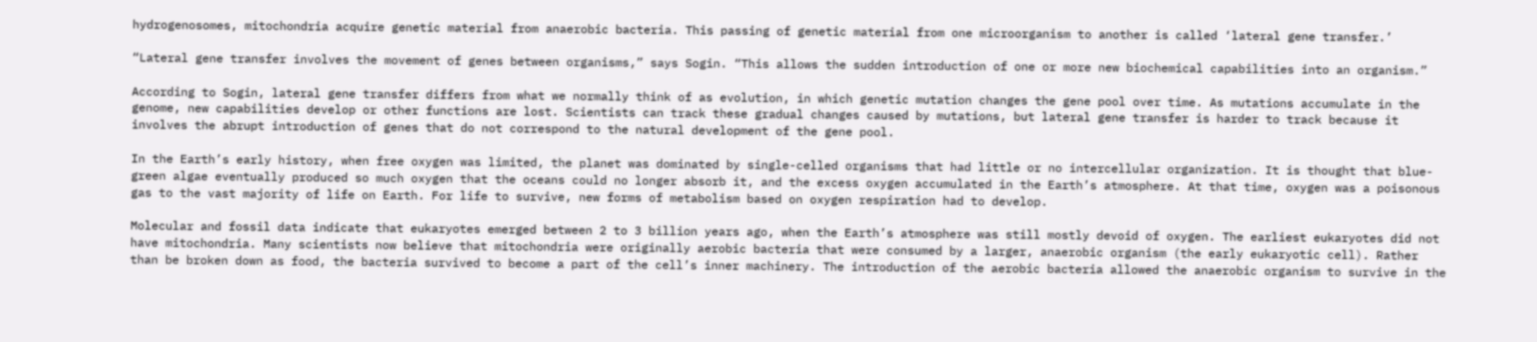hydrogenosomes, mitochondria acquire genetic material from anaerobic bacteria. This passing of genetic material from one microorganism to another is called ‘lateral gene transfer.’

“Lateral gene transfer involves the movement of genes between organisms,” says Sogin. “This allows the sudden introduction of one or more new biochemical capabilities into an organism.”

According to Sogin, lateral gene transfer differs from what we normally think of as evolution, in which genetic mutation changes the gene pool over time. As mutations accumulate in the genome, new capabilities develop or other functions are lost. Scientists can track these gradual changes caused by mutations, but lateral gene transfer is harder to track because it involves the abrupt introduction of genes that do not correspond to the natural development of the gene pool.

In the Earth’s early history, when free oxygen was limited, the planet was dominated by single-celled organisms that had little or no intercellular organization. It is thought that blue-green algae eventually produced so much oxygen that the oceans could no longer absorb it, and the excess oxygen accumulated in the Earth’s atmosphere. At that time, oxygen was a poisonous gas to the vast majority of life on Earth. For life to survive, new forms of metabolism based on oxygen respiration had to develop.

Molecular and fossil data indicate that eukaryotes emerged between 2 to 3 billion years ago, when the Earth’s atmosphere was still mostly devoid of oxygen. The earliest eukaryotes did not have mitochondria. Many scientists now believe that mitochondria were originally aerobic bacteria that were consumed by a larger, anaerobic organism (the early eukaryotic cell). Rather than be broken down as food, the bacteria survived to become a part of the cell’s inner machinery. The introduction of the aerobic bacteria allowed the anaerobic organism to survive in the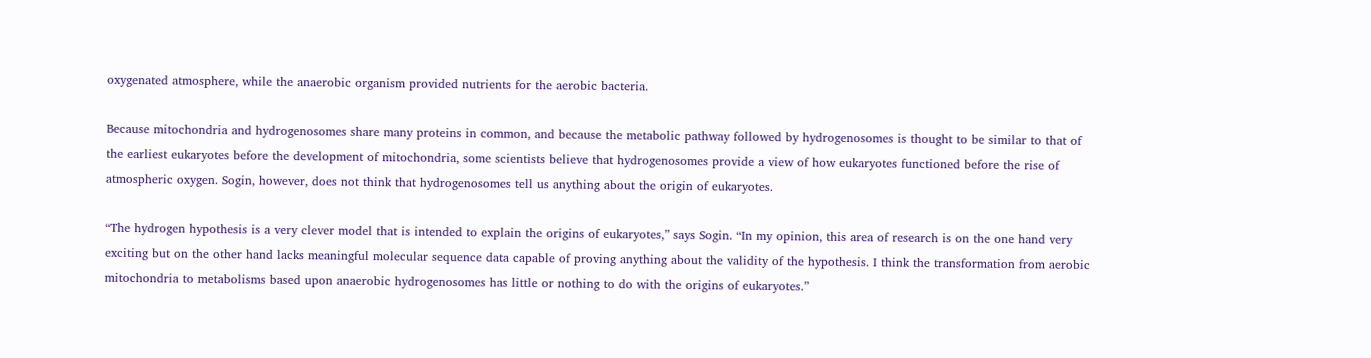oxygenated atmosphere, while the anaerobic organism provided nutrients for the aerobic bacteria.

Because mitochondria and hydrogenosomes share many proteins in common, and because the metabolic pathway followed by hydrogenosomes is thought to be similar to that of the earliest eukaryotes before the development of mitochondria, some scientists believe that hydrogenosomes provide a view of how eukaryotes functioned before the rise of atmospheric oxygen. Sogin, however, does not think that hydrogenosomes tell us anything about the origin of eukaryotes.

“The hydrogen hypothesis is a very clever model that is intended to explain the origins of eukaryotes,” says Sogin. “In my opinion, this area of research is on the one hand very exciting but on the other hand lacks meaningful molecular sequence data capable of proving anything about the validity of the hypothesis. I think the transformation from aerobic mitochondria to metabolisms based upon anaerobic hydrogenosomes has little or nothing to do with the origins of eukaryotes.”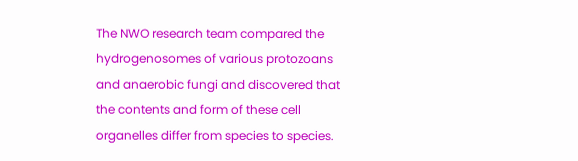The NWO research team compared the hydrogenosomes of various protozoans and anaerobic fungi and discovered that the contents and form of these cell organelles differ from species to species.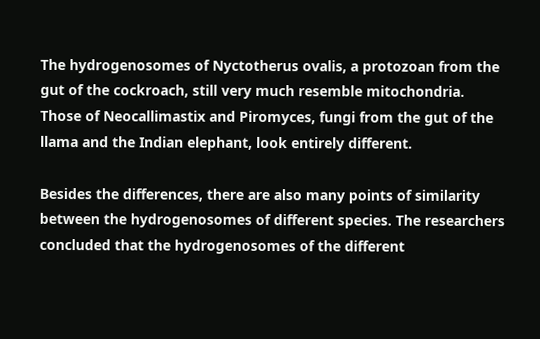The hydrogenosomes of Nyctotherus ovalis, a protozoan from the gut of the cockroach, still very much resemble mitochondria. Those of Neocallimastix and Piromyces, fungi from the gut of the llama and the Indian elephant, look entirely different.

Besides the differences, there are also many points of similarity between the hydrogenosomes of different species. The researchers concluded that the hydrogenosomes of the different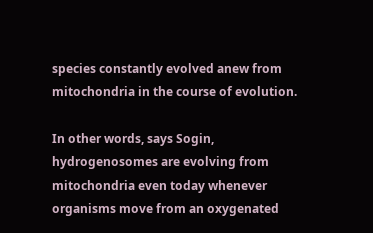species constantly evolved anew from mitochondria in the course of evolution.

In other words, says Sogin, hydrogenosomes are evolving from mitochondria even today whenever organisms move from an oxygenated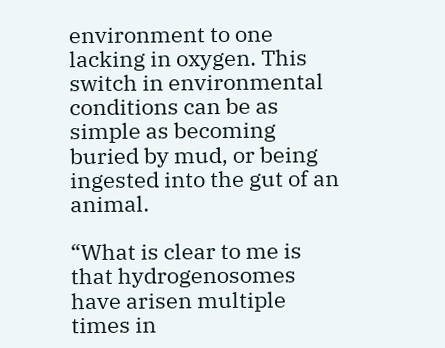environment to one lacking in oxygen. This switch in environmental conditions can be as simple as becoming buried by mud, or being ingested into the gut of an animal.

“What is clear to me is that hydrogenosomes have arisen multiple times in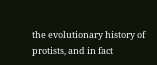the evolutionary history of protists, and in fact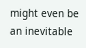might even be an inevitable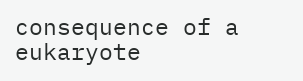consequence of a eukaryote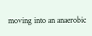moving into an anaerobic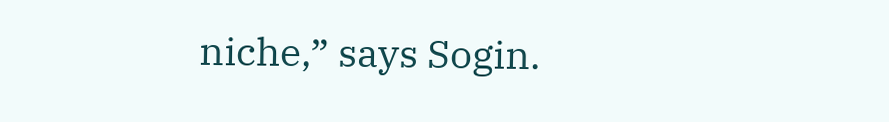niche,” says Sogin.